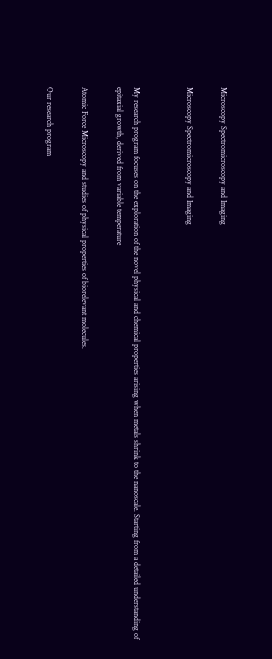Microscopy Spectromicroscopy and Imaging

Microscopy Spectromicroscopy and Imaging


My research program focuses on the exploration of the novel physical and chemical properties arising when metals shrink to the nanoscale. Starting from a detailed understanding of epitaxial growth, derived from variable temperature

Atomic Force Microscopy and studies of physical properties of biorelevant molecules.

Our research program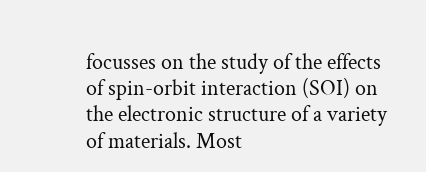focusses on the study of the effects of spin-orbit interaction (SOI) on the electronic structure of a variety of materials. Most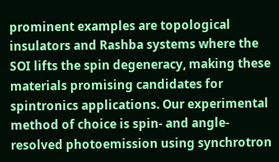prominent examples are topological insulators and Rashba systems where the SOI lifts the spin degeneracy, making these materials promising candidates for spintronics applications. Our experimental method of choice is spin- and angle-resolved photoemission using synchrotron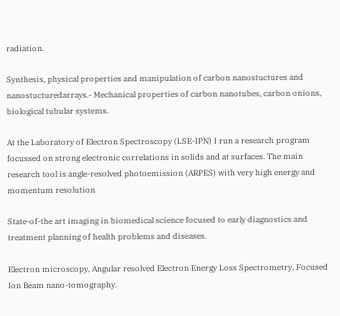radiation.

Synthesis, physical properties and manipulation of carbon nanostuctures and nanostucturedarrays.- Mechanical properties of carbon nanotubes, carbon onions, biological tubular systems.

At the Laboratory of Electron Spectroscopy (LSE-IPN) I run a research program focussed on strong electronic correlations in solids and at surfaces. The main research tool is angle-resolved photoemission (ARPES) with very high energy and momentum resolution

State-of-the art imaging in biomedical science focused to early diagnostics and treatment planning of health problems and diseases.

Electron microscopy, Angular resolved Electron Energy Loss Spectrometry, Focused Ion Beam nano-tomography.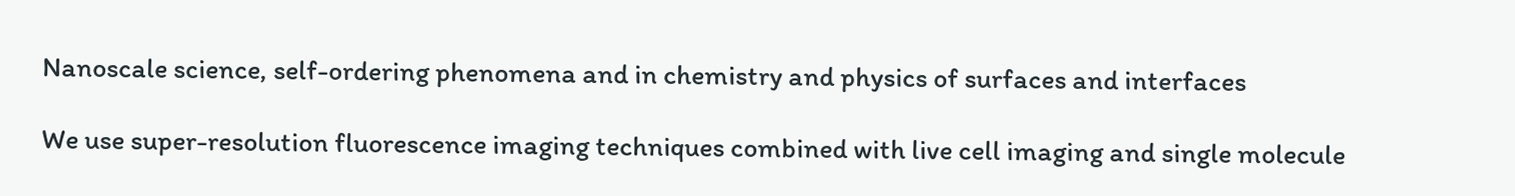Nanoscale science, self-ordering phenomena and in chemistry and physics of surfaces and interfaces

We use super-resolution fluorescence imaging techniques combined with live cell imaging and single molecule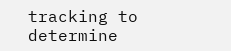tracking to determine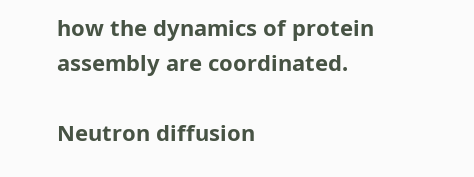how the dynamics of protein assembly are coordinated.

Neutron diffusion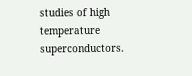studies of high temperature superconductors.